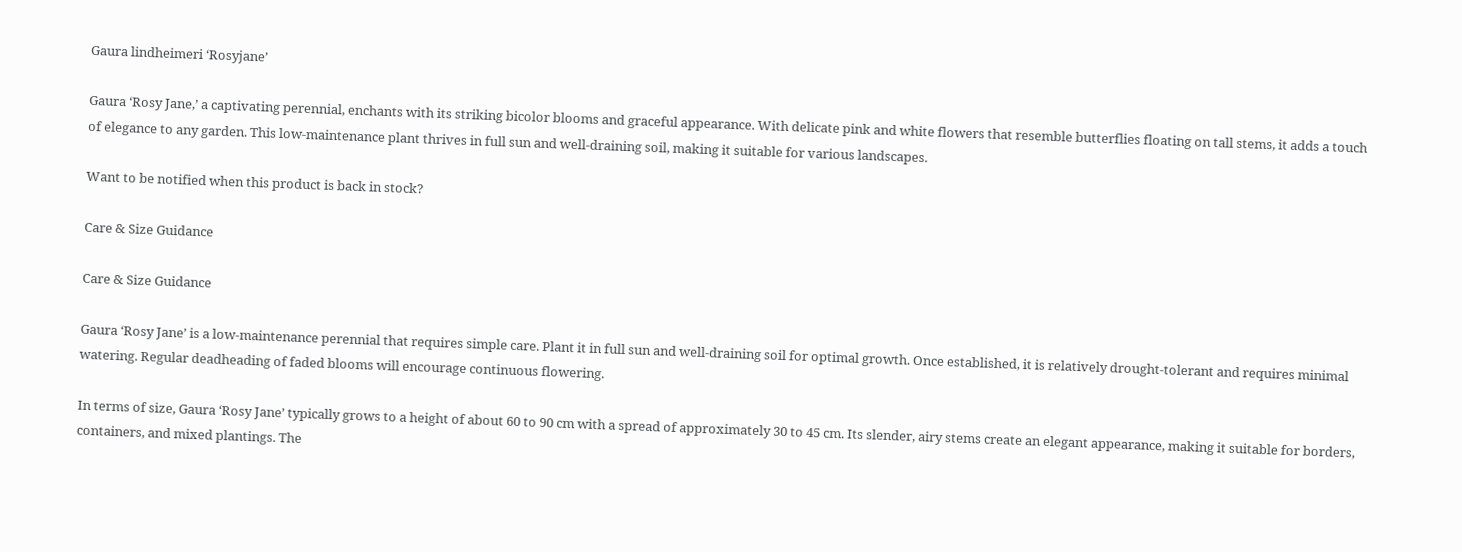Gaura lindheimeri ‘Rosyjane’

Gaura ‘Rosy Jane,’ a captivating perennial, enchants with its striking bicolor blooms and graceful appearance. With delicate pink and white flowers that resemble butterflies floating on tall stems, it adds a touch of elegance to any garden. This low-maintenance plant thrives in full sun and well-draining soil, making it suitable for various landscapes.

Want to be notified when this product is back in stock?

Care & Size Guidance

Care & Size Guidance

Gaura ‘Rosy Jane’ is a low-maintenance perennial that requires simple care. Plant it in full sun and well-draining soil for optimal growth. Once established, it is relatively drought-tolerant and requires minimal watering. Regular deadheading of faded blooms will encourage continuous flowering.

In terms of size, Gaura ‘Rosy Jane’ typically grows to a height of about 60 to 90 cm with a spread of approximately 30 to 45 cm. Its slender, airy stems create an elegant appearance, making it suitable for borders, containers, and mixed plantings. The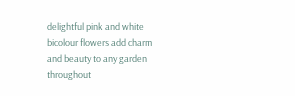delightful pink and white bicolour flowers add charm and beauty to any garden throughout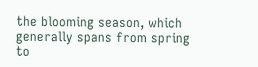the blooming season, which generally spans from spring to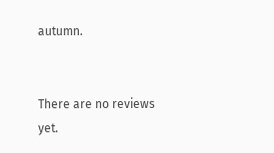autumn.


There are no reviews yet.